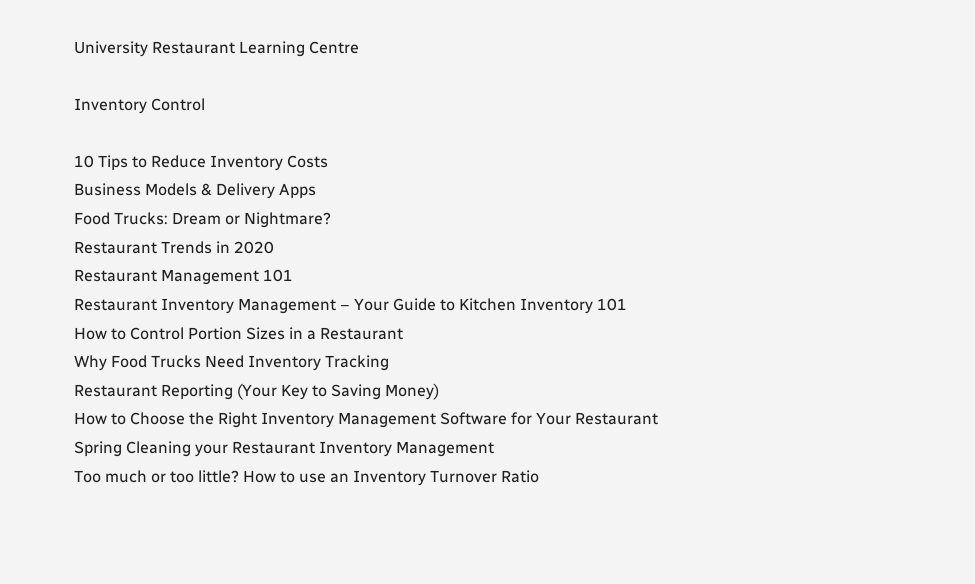University Restaurant Learning Centre

Inventory Control

10 Tips to Reduce Inventory Costs
Business Models & Delivery Apps
Food Trucks: Dream or Nightmare?
Restaurant Trends in 2020
Restaurant Management 101
Restaurant Inventory Management – Your Guide to Kitchen Inventory 101
How to Control Portion Sizes in a Restaurant
Why Food Trucks Need Inventory Tracking
Restaurant Reporting (Your Key to Saving Money)
How to Choose the Right Inventory Management Software for Your Restaurant
Spring Cleaning your Restaurant Inventory Management
Too much or too little? How to use an Inventory Turnover Ratio